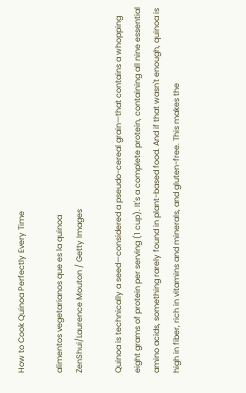How to Cook Quinoa Perfectly Every Time

alimentos vegetarianos que es la quinoa
ZenShui/Laurence Mouton / Getty Images

Quinoa is technically a seed—considered a pseudo-cereal grain—that contains a whopping eight grams of protein per serving (1 cup). It's a complete protein, containing all nine essential amino acids, something rarely found in plant-based food. And if that wasn't enough, quinoa is high in fiber, rich in vitamins and minerals, and gluten-free. This makes the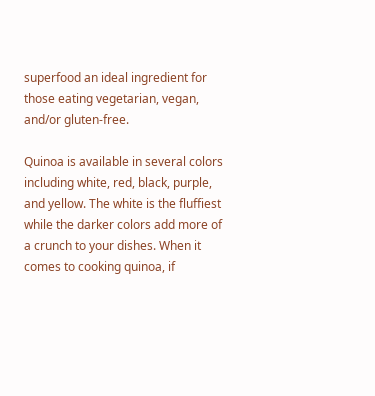superfood an ideal ingredient for those eating vegetarian, vegan, and/or gluten-free.

Quinoa is available in several colors including white, red, black, purple, and yellow. The white is the fluffiest while the darker colors add more of a crunch to your dishes. When it comes to cooking quinoa, if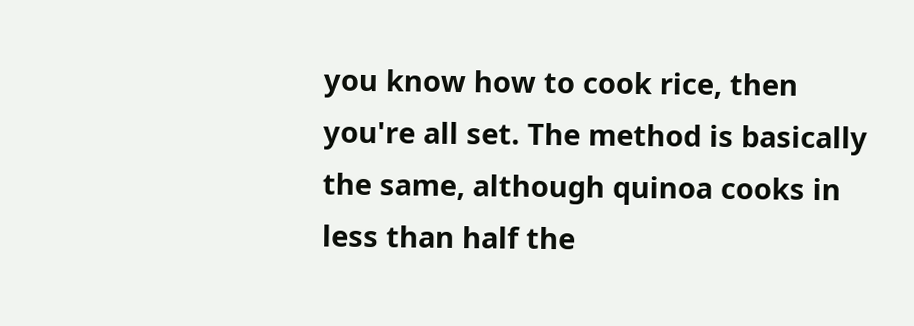you know how to cook rice, then you're all set. The method is basically the same, although quinoa cooks in less than half the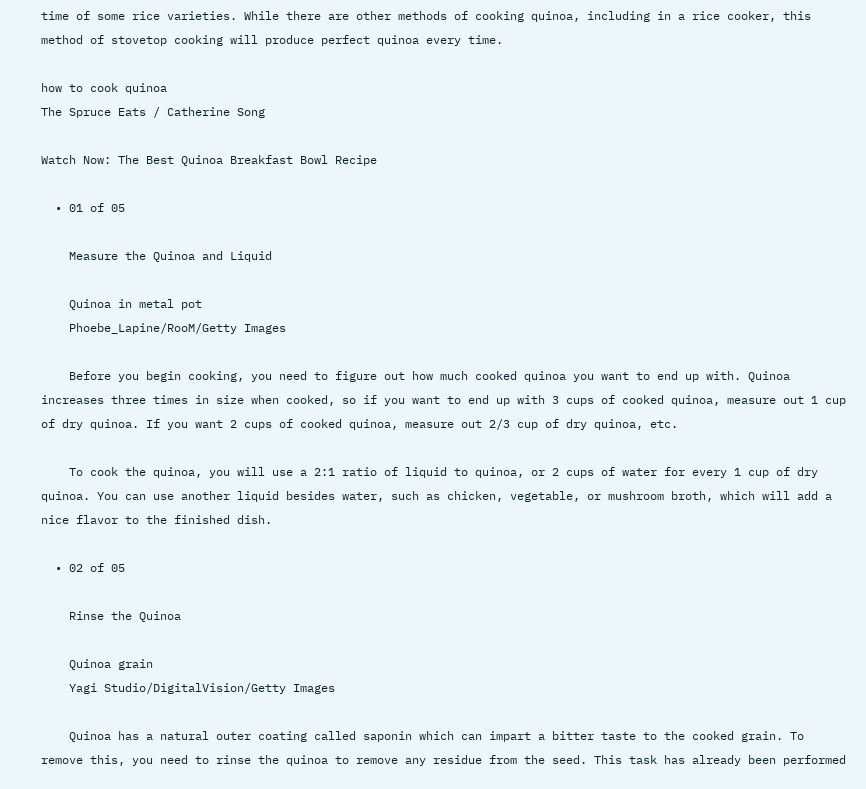time of some rice varieties. While there are other methods of cooking quinoa, including in a rice cooker, this method of stovetop cooking will produce perfect quinoa every time.

how to cook quinoa
The Spruce Eats / Catherine Song

Watch Now: The Best Quinoa Breakfast Bowl Recipe

  • 01 of 05

    Measure the Quinoa and Liquid

    Quinoa in metal pot
    Phoebe_Lapine/RooM/Getty Images

    Before you begin cooking, you need to figure out how much cooked quinoa you want to end up with. Quinoa increases three times in size when cooked, so if you want to end up with 3 cups of cooked quinoa, measure out 1 cup of dry quinoa. If you want 2 cups of cooked quinoa, measure out 2/3 cup of dry quinoa, etc.

    To cook the quinoa, you will use a 2:1 ratio of liquid to quinoa, or 2 cups of water for every 1 cup of dry quinoa. You can use another liquid besides water, such as chicken, vegetable, or mushroom broth, which will add a nice flavor to the finished dish.

  • 02 of 05

    Rinse the Quinoa

    Quinoa grain
    Yagi Studio/DigitalVision/Getty Images

    Quinoa has a natural outer coating called saponin which can impart a bitter taste to the cooked grain. To remove this, you need to rinse the quinoa to remove any residue from the seed. This task has already been performed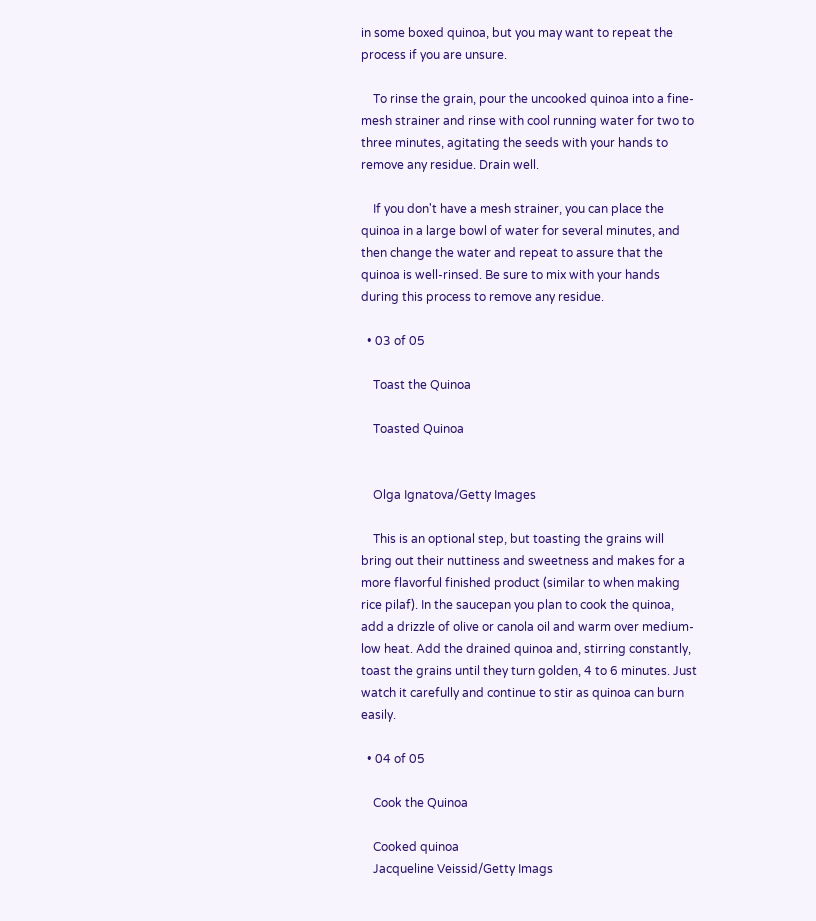in some boxed quinoa, but you may want to repeat the process if you are unsure.

    To rinse the grain, pour the uncooked quinoa into a fine-mesh strainer and rinse with cool running water for two to three minutes, agitating the seeds with your hands to remove any residue. Drain well.

    If you don't have a mesh strainer, you can place the quinoa in a large bowl of water for several minutes, and then change the water and repeat to assure that the quinoa is well-rinsed. Be sure to mix with your hands during this process to remove any residue.

  • 03 of 05

    Toast the Quinoa

    Toasted Quinoa


    Olga Ignatova/Getty Images

    This is an optional step, but toasting the grains will bring out their nuttiness and sweetness and makes for a more flavorful finished product (similar to when making rice pilaf). In the saucepan you plan to cook the quinoa, add a drizzle of olive or canola oil and warm over medium-low heat. Add the drained quinoa and, stirring constantly, toast the grains until they turn golden, 4 to 6 minutes. Just watch it carefully and continue to stir as quinoa can burn easily.

  • 04 of 05

    Cook the Quinoa

    Cooked quinoa
    Jacqueline Veissid/Getty Imags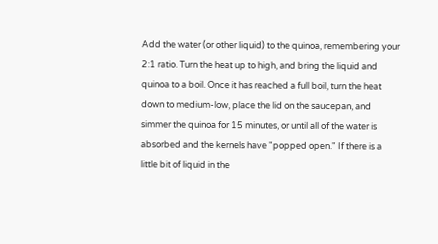Add the water (or other liquid) to the quinoa, remembering your 2:1 ratio. Turn the heat up to high, and bring the liquid and quinoa to a boil. Once it has reached a full boil, turn the heat down to medium-low, place the lid on the saucepan, and simmer the quinoa for 15 minutes, or until all of the water is absorbed and the kernels have "popped open." If there is a little bit of liquid in the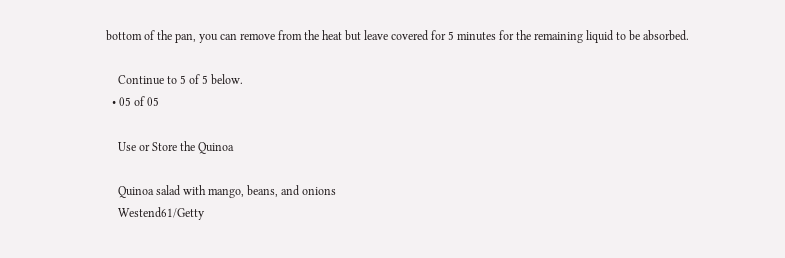bottom of the pan, you can remove from the heat but leave covered for 5 minutes for the remaining liquid to be absorbed.

    Continue to 5 of 5 below.
  • 05 of 05

    Use or Store the Quinoa

    Quinoa salad with mango, beans, and onions
    Westend61/Getty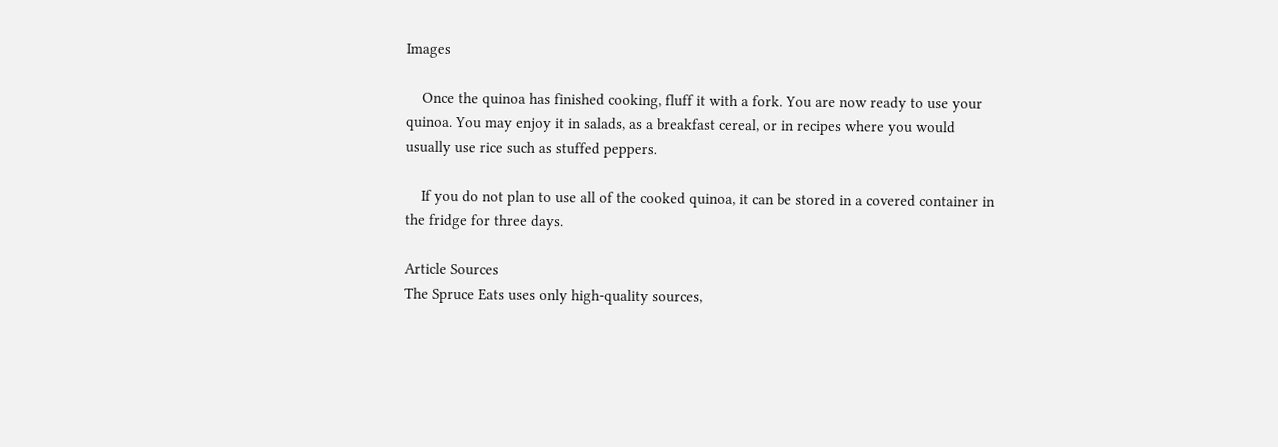Images

    Once the quinoa has finished cooking, fluff it with a fork. You are now ready to use your quinoa. You may enjoy it in salads, as a breakfast cereal, or in recipes where you would usually use rice such as stuffed peppers.

    If you do not plan to use all of the cooked quinoa, it can be stored in a covered container in the fridge for three days.

Article Sources
The Spruce Eats uses only high-quality sources,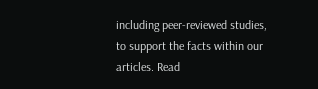including peer-reviewed studies, to support the facts within our articles. Read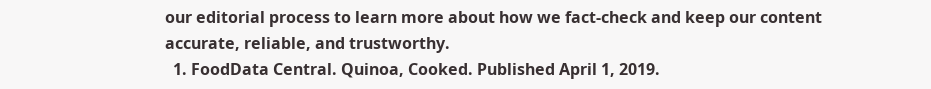our editorial process to learn more about how we fact-check and keep our content accurate, reliable, and trustworthy.
  1. FoodData Central. Quinoa, Cooked. Published April 1, 2019.